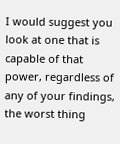I would suggest you look at one that is capable of that power, regardless of any of your findings, the worst thing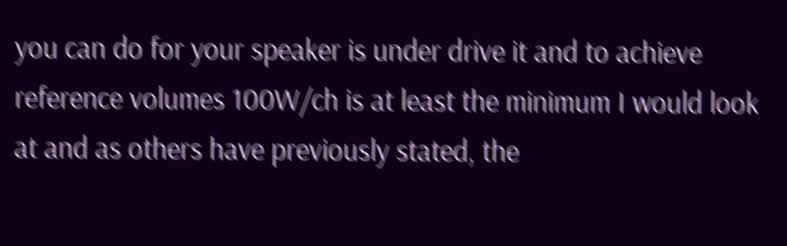you can do for your speaker is under drive it and to achieve reference volumes 100W/ch is at least the minimum I would look at and as others have previously stated, the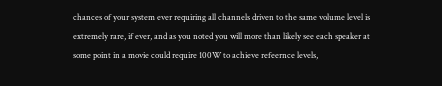chances of your system ever requiring all channels driven to the same volume level is extremely rare, if ever, and as you noted you will more than likely see each speaker at some point in a movie could require 100W to achieve refeernce levels,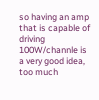so having an amp that is capable of driving 100W/channle is a very good idea, too much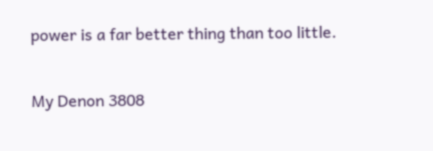power is a far better thing than too little.

My Denon 3808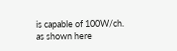is capable of 100W/ch. as shown here